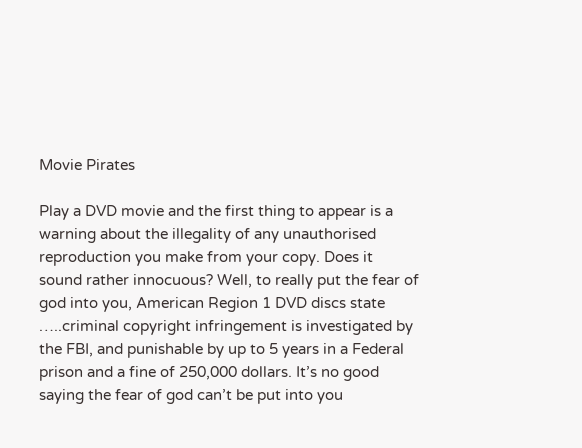Movie Pirates

Play a DVD movie and the first thing to appear is a warning about the illegality of any unauthorised reproduction you make from your copy. Does it sound rather innocuous? Well, to really put the fear of god into you, American Region 1 DVD discs state …..criminal copyright infringement is investigated by the FBI, and punishable by up to 5 years in a Federal prison and a fine of 250,000 dollars. It’s no good saying the fear of god can’t be put into you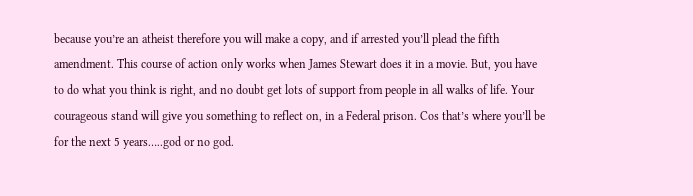because you’re an atheist therefore you will make a copy, and if arrested you’ll plead the fifth amendment. This course of action only works when James Stewart does it in a movie. But, you have to do what you think is right, and no doubt get lots of support from people in all walks of life. Your courageous stand will give you something to reflect on, in a Federal prison. Cos that’s where you’ll be for the next 5 years…..god or no god.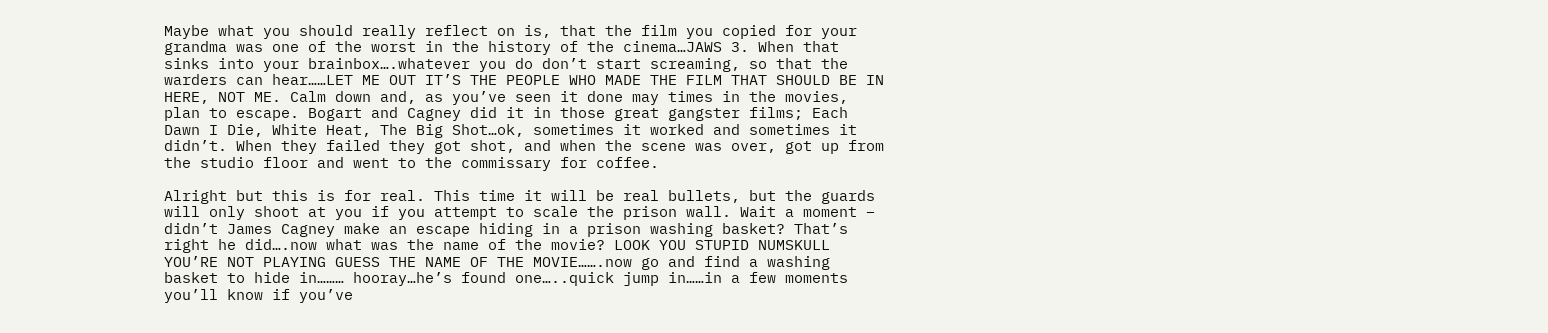Maybe what you should really reflect on is, that the film you copied for your grandma was one of the worst in the history of the cinema…JAWS 3. When that sinks into your brainbox….whatever you do don’t start screaming, so that the warders can hear……LET ME OUT IT’S THE PEOPLE WHO MADE THE FILM THAT SHOULD BE IN HERE, NOT ME. Calm down and, as you’ve seen it done may times in the movies, plan to escape. Bogart and Cagney did it in those great gangster films; Each Dawn I Die, White Heat, The Big Shot…ok, sometimes it worked and sometimes it didn’t. When they failed they got shot, and when the scene was over, got up from the studio floor and went to the commissary for coffee.

Alright but this is for real. This time it will be real bullets, but the guards will only shoot at you if you attempt to scale the prison wall. Wait a moment – didn’t James Cagney make an escape hiding in a prison washing basket? That’s right he did….now what was the name of the movie? LOOK YOU STUPID NUMSKULL YOU’RE NOT PLAYING GUESS THE NAME OF THE MOVIE…….now go and find a washing basket to hide in……… hooray…he’s found one…..quick jump in……in a few moments you’ll know if you’ve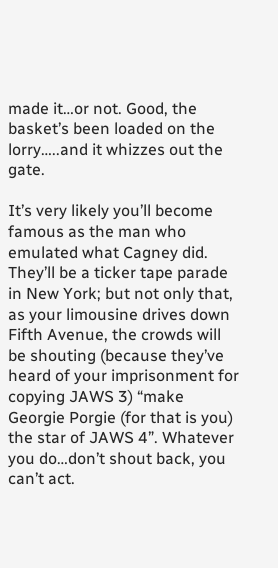made it…or not. Good, the basket’s been loaded on the lorry…..and it whizzes out the gate.

It’s very likely you’ll become famous as the man who emulated what Cagney did. They’ll be a ticker tape parade in New York; but not only that, as your limousine drives down Fifth Avenue, the crowds will be shouting (because they’ve heard of your imprisonment for copying JAWS 3) “make Georgie Porgie (for that is you) the star of JAWS 4”. Whatever you do…don’t shout back, you can’t act.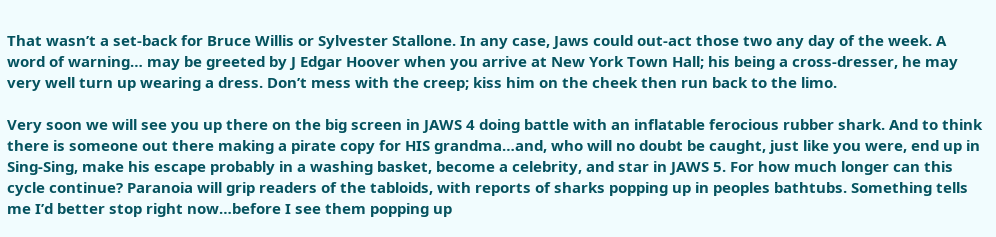That wasn’t a set-back for Bruce Willis or Sylvester Stallone. In any case, Jaws could out-act those two any day of the week. A word of warning… may be greeted by J Edgar Hoover when you arrive at New York Town Hall; his being a cross-dresser, he may very well turn up wearing a dress. Don’t mess with the creep; kiss him on the cheek then run back to the limo.

Very soon we will see you up there on the big screen in JAWS 4 doing battle with an inflatable ferocious rubber shark. And to think there is someone out there making a pirate copy for HIS grandma…and, who will no doubt be caught, just like you were, end up in Sing-Sing, make his escape probably in a washing basket, become a celebrity, and star in JAWS 5. For how much longer can this cycle continue? Paranoia will grip readers of the tabloids, with reports of sharks popping up in peoples bathtubs. Something tells me I’d better stop right now…before I see them popping up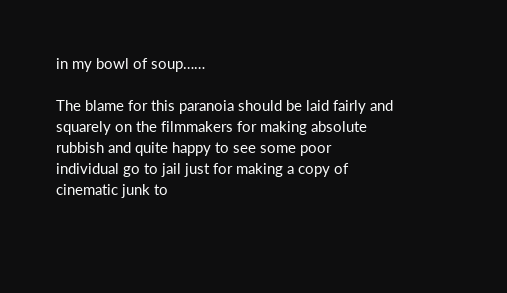in my bowl of soup……

The blame for this paranoia should be laid fairly and squarely on the filmmakers for making absolute rubbish and quite happy to see some poor individual go to jail just for making a copy of cinematic junk to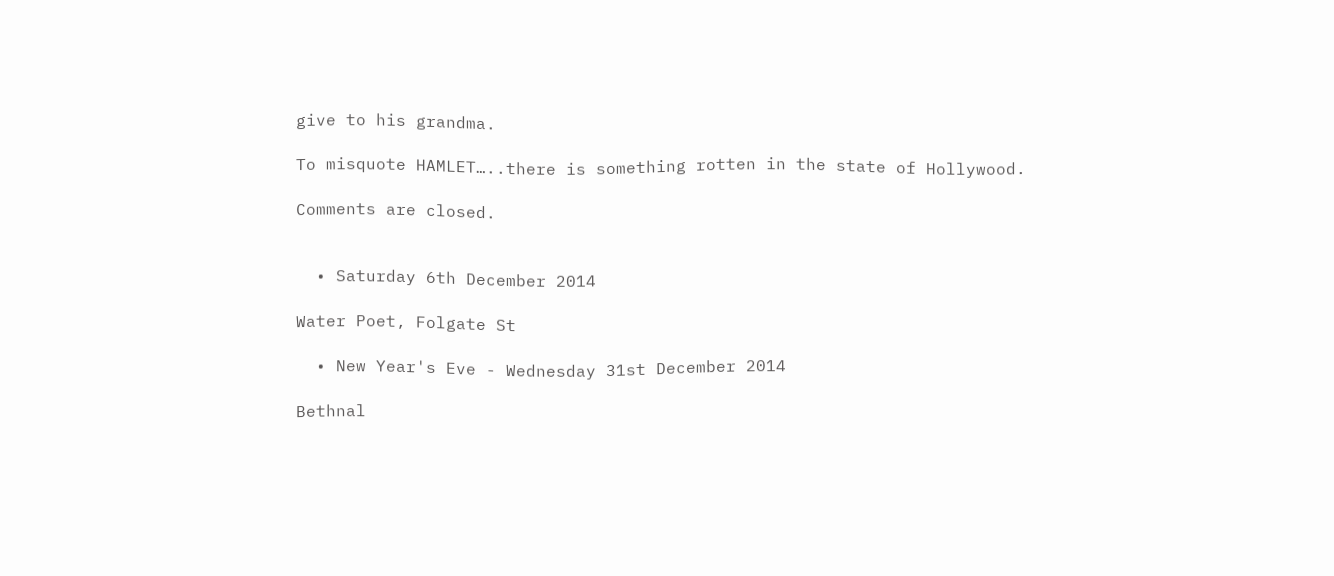give to his grandma.

To misquote HAMLET…..there is something rotten in the state of Hollywood.

Comments are closed.


  • Saturday 6th December 2014

Water Poet, Folgate St

  • New Year's Eve - Wednesday 31st December 2014

Bethnal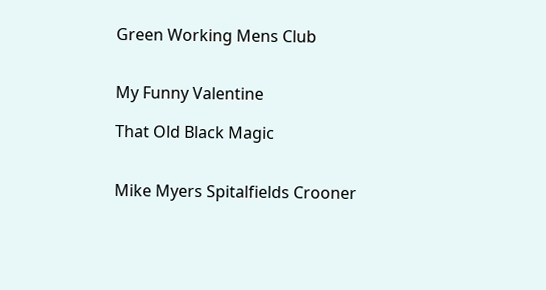Green Working Mens Club


My Funny Valentine

That Old Black Magic


Mike Myers Spitalfields Crooner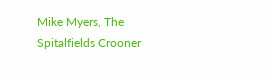Mike Myers, The Spitalfields Crooner